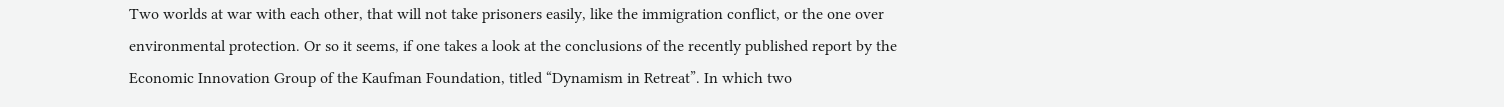Two worlds at war with each other, that will not take prisoners easily, like the immigration conflict, or the one over environmental protection. Or so it seems, if one takes a look at the conclusions of the recently published report by the Economic Innovation Group of the Kaufman Foundation, titled “Dynamism in Retreat”. In which two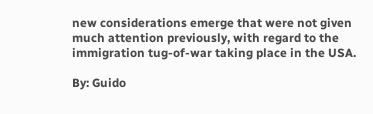new considerations emerge that were not given much attention previously, with regard to the immigration tug-of-war taking place in the USA.

By: Guido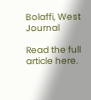Bolaffi, West Journal

Read the full article here.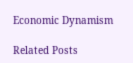Economic Dynamism

Related Posts